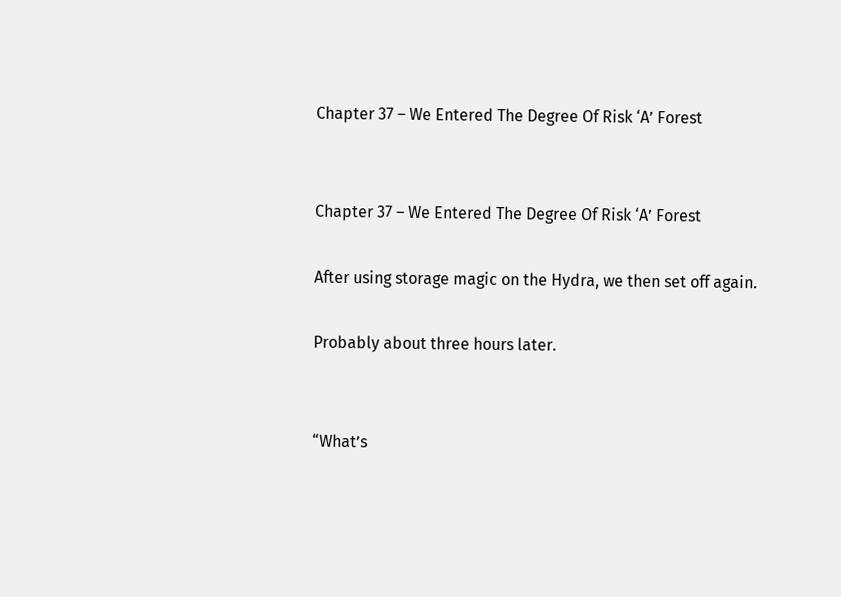Chapter 37 – We Entered The Degree Of Risk ‘A’ Forest


Chapter 37 – We Entered The Degree Of Risk ‘A’ Forest

After using storage magic on the Hydra, we then set off again.

Probably about three hours later.


“What’s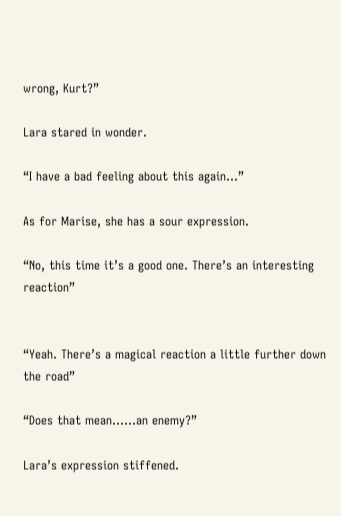wrong, Kurt?”

Lara stared in wonder.

“I have a bad feeling about this again…”

As for Marise, she has a sour expression.

“No, this time it’s a good one. There’s an interesting reaction”


“Yeah. There’s a magical reaction a little further down the road”

“Does that mean……an enemy?”

Lara’s expression stiffened.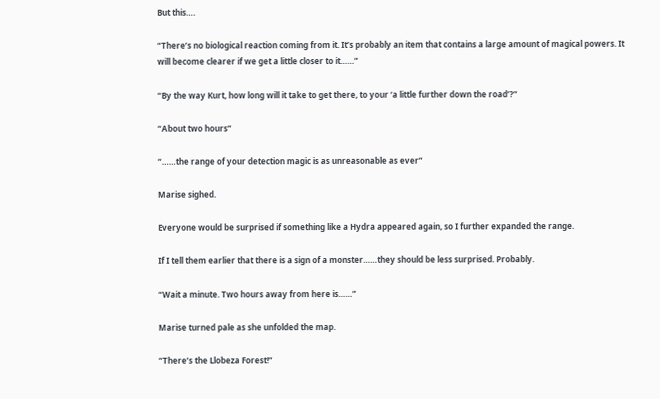But this….

“There’s no biological reaction coming from it. It’s probably an item that contains a large amount of magical powers. It will become clearer if we get a little closer to it……”

“By the way Kurt, how long will it take to get there, to your ‘a little further down the road’?”

“About two hours”

“……the range of your detection magic is as unreasonable as ever”

Marise sighed.

Everyone would be surprised if something like a Hydra appeared again, so I further expanded the range.

If I tell them earlier that there is a sign of a monster……they should be less surprised. Probably.

“Wait a minute. Two hours away from here is……”

Marise turned pale as she unfolded the map.

“There’s the Llobeza Forest!”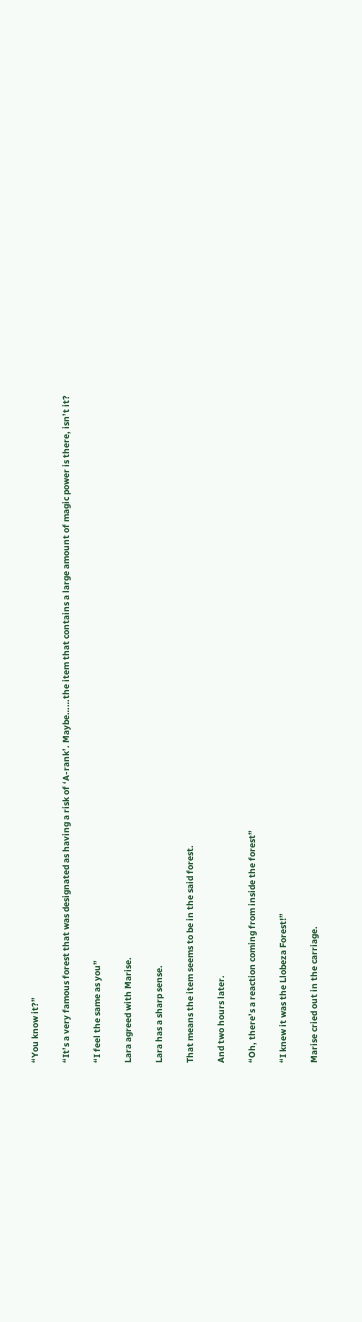“You know it?”

“It’s a very famous forest that was designated as having a risk of ‘A-rank’. Maybe……the item that contains a large amount of magic power is there, isn’t it?

“I feel the same as you”

Lara agreed with Marise.

Lara has a sharp sense.

That means the item seems to be in the said forest.

And two hours later.

“Oh, there’s a reaction coming from inside the forest”

“I knew it was the Llobeza Forest!”

Marise cried out in the carriage.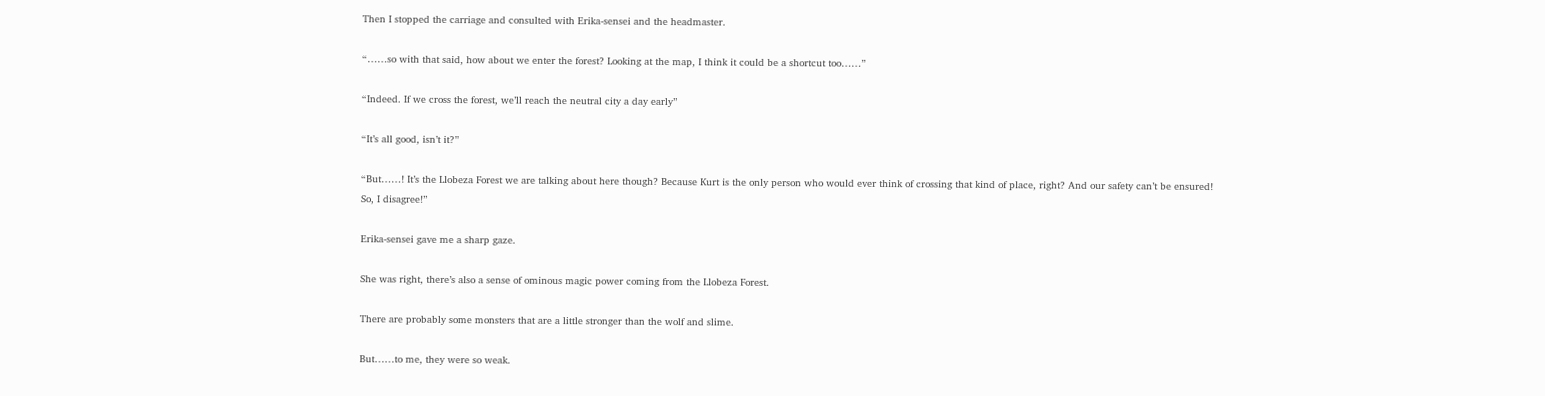Then I stopped the carriage and consulted with Erika-sensei and the headmaster.

“……so with that said, how about we enter the forest? Looking at the map, I think it could be a shortcut too……”

“Indeed. If we cross the forest, we’ll reach the neutral city a day early”

“It’s all good, isn’t it?”

“But……! It’s the Llobeza Forest we are talking about here though? Because Kurt is the only person who would ever think of crossing that kind of place, right? And our safety can’t be ensured! So, I disagree!”

Erika-sensei gave me a sharp gaze.

She was right, there’s also a sense of ominous magic power coming from the Llobeza Forest.

There are probably some monsters that are a little stronger than the wolf and slime.

But……to me, they were so weak.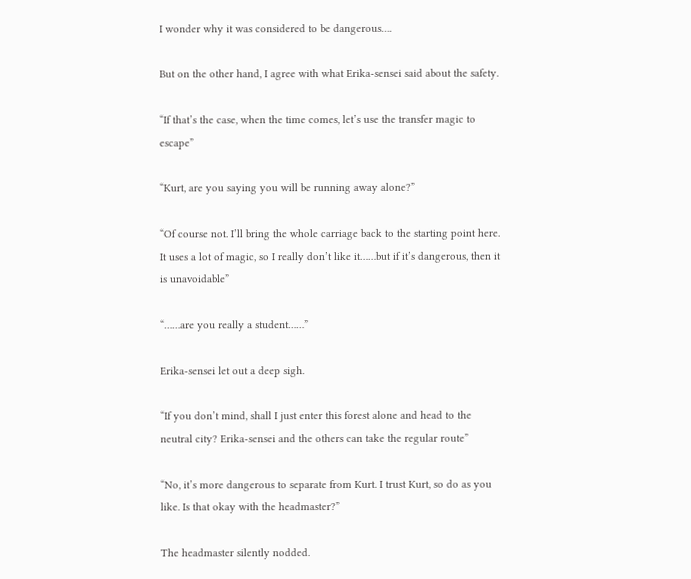I wonder why it was considered to be dangerous….

But on the other hand, I agree with what Erika-sensei said about the safety.

“If that’s the case, when the time comes, let’s use the transfer magic to escape”

“Kurt, are you saying you will be running away alone?”

“Of course not. I’ll bring the whole carriage back to the starting point here. It uses a lot of magic, so I really don’t like it……but if it’s dangerous, then it is unavoidable”

“……are you really a student……”

Erika-sensei let out a deep sigh.

“If you don’t mind, shall I just enter this forest alone and head to the neutral city? Erika-sensei and the others can take the regular route”

“No, it’s more dangerous to separate from Kurt. I trust Kurt, so do as you like. Is that okay with the headmaster?”

The headmaster silently nodded.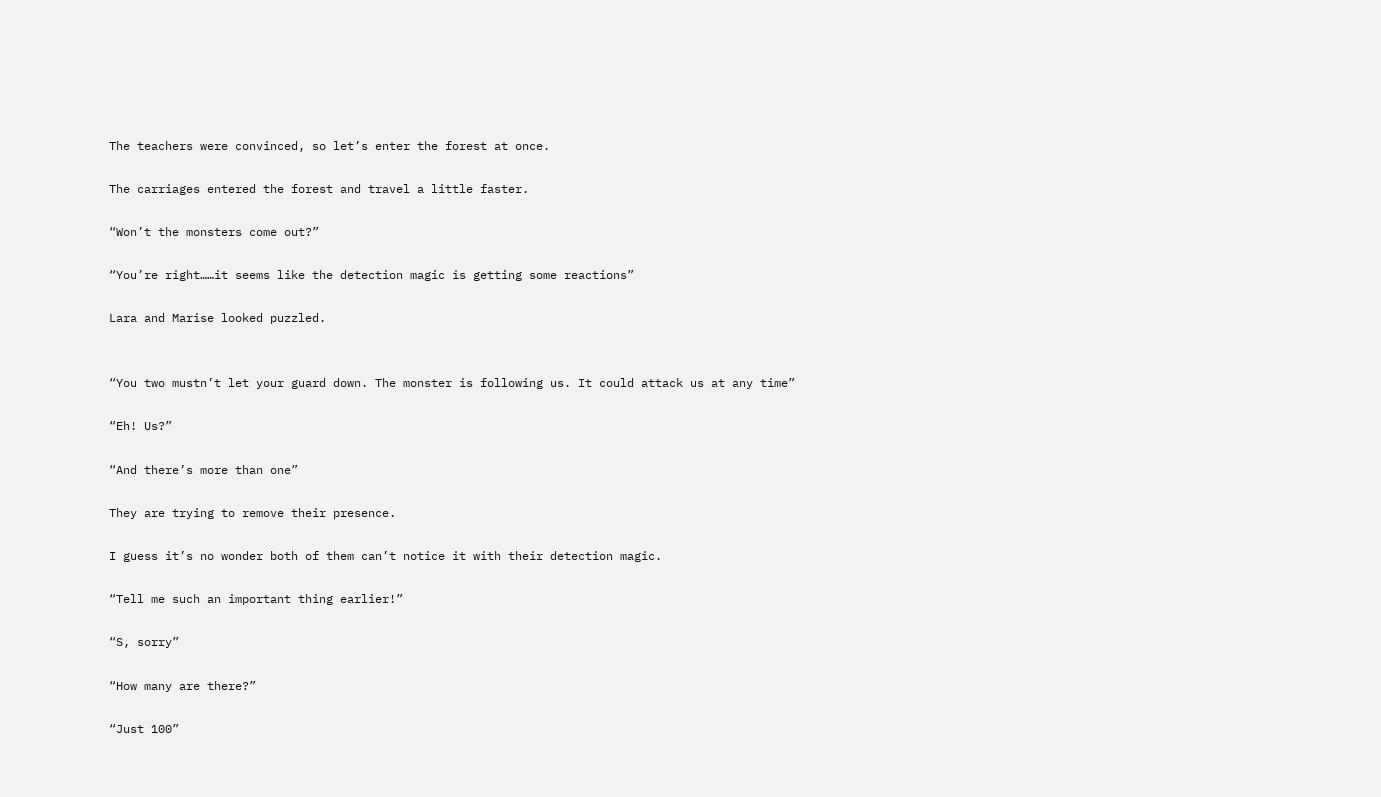The teachers were convinced, so let’s enter the forest at once.

The carriages entered the forest and travel a little faster.

“Won’t the monsters come out?”

“You’re right……it seems like the detection magic is getting some reactions”

Lara and Marise looked puzzled.


“You two mustn’t let your guard down. The monster is following us. It could attack us at any time”

“Eh! Us?”

“And there’s more than one”

They are trying to remove their presence.

I guess it’s no wonder both of them can’t notice it with their detection magic.

“Tell me such an important thing earlier!”

“S, sorry”

“How many are there?”

“Just 100”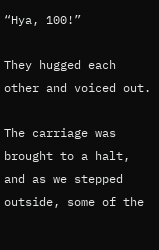“Hya, 100!”

They hugged each other and voiced out.

The carriage was brought to a halt, and as we stepped outside, some of the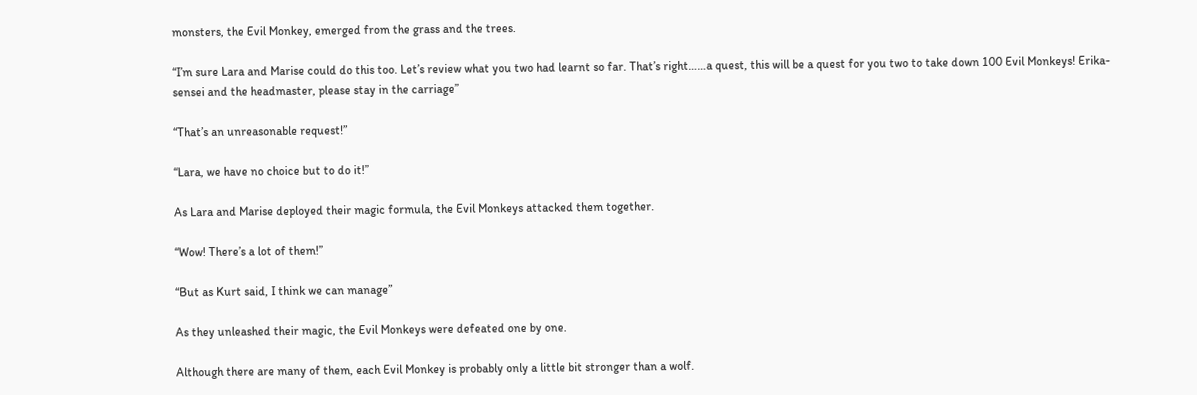monsters, the Evil Monkey, emerged from the grass and the trees.

“I’m sure Lara and Marise could do this too. Let’s review what you two had learnt so far. That’s right……a quest, this will be a quest for you two to take down 100 Evil Monkeys! Erika-sensei and the headmaster, please stay in the carriage”

“That’s an unreasonable request!”

“Lara, we have no choice but to do it!”

As Lara and Marise deployed their magic formula, the Evil Monkeys attacked them together.

“Wow! There’s a lot of them!”

“But as Kurt said, I think we can manage”

As they unleashed their magic, the Evil Monkeys were defeated one by one.

Although there are many of them, each Evil Monkey is probably only a little bit stronger than a wolf.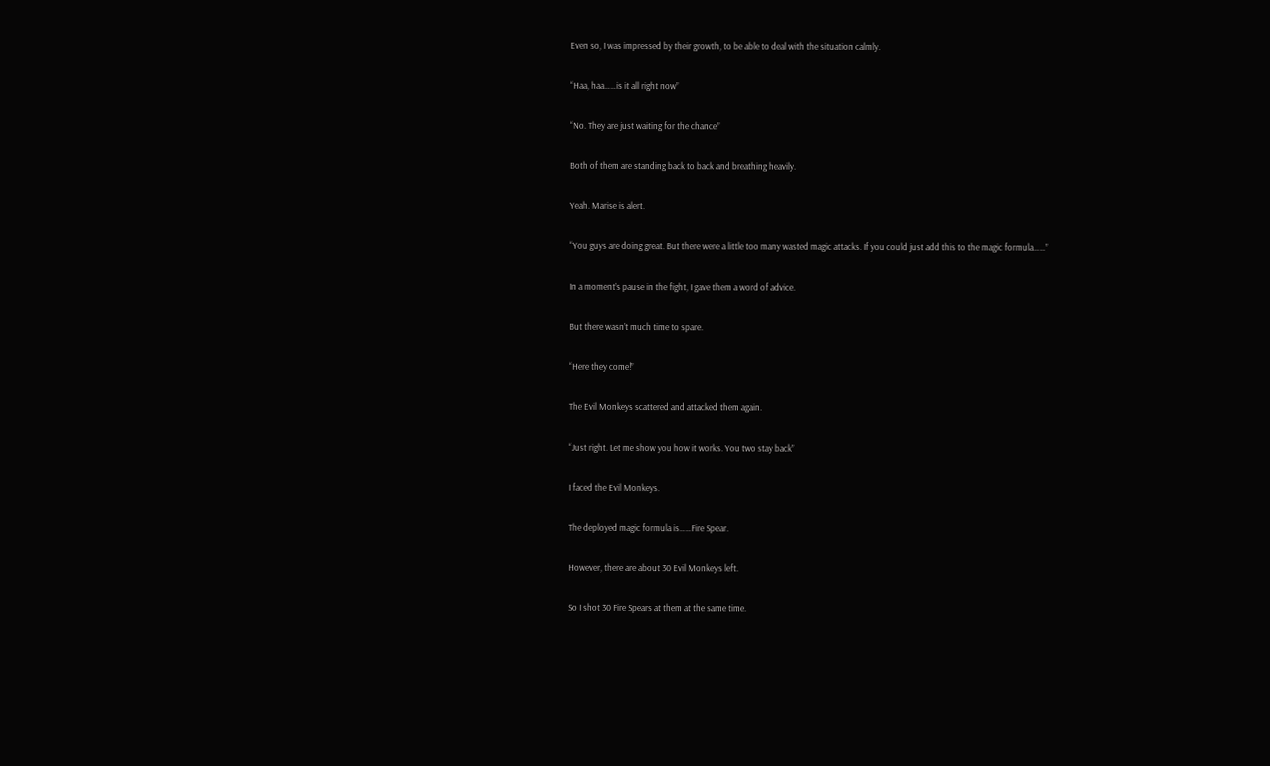Even so, I was impressed by their growth, to be able to deal with the situation calmly.

“Haa, haa……is it all right now”

“No. They are just waiting for the chance”

Both of them are standing back to back and breathing heavily.

Yeah. Marise is alert.

“You guys are doing great. But there were a little too many wasted magic attacks. If you could just add this to the magic formula……”

In a moment’s pause in the fight, I gave them a word of advice.

But there wasn’t much time to spare.

“Here they come!”

The Evil Monkeys scattered and attacked them again.

“Just right. Let me show you how it works. You two stay back”

I faced the Evil Monkeys.

The deployed magic formula is……Fire Spear.

However, there are about 30 Evil Monkeys left.

So I shot 30 Fire Spears at them at the same time.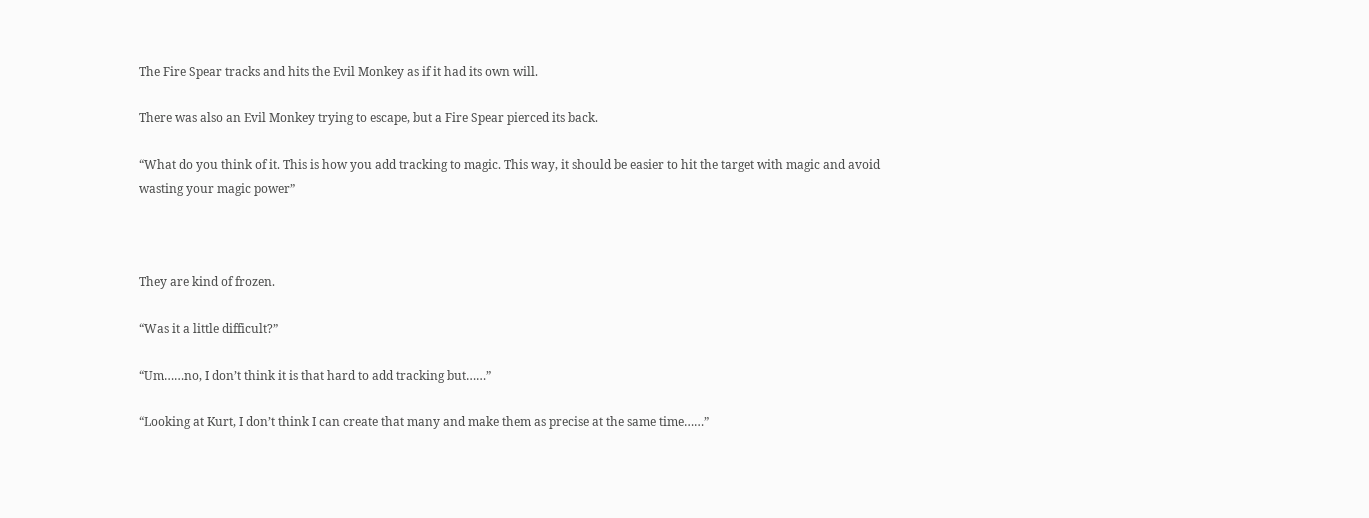The Fire Spear tracks and hits the Evil Monkey as if it had its own will.

There was also an Evil Monkey trying to escape, but a Fire Spear pierced its back.

“What do you think of it. This is how you add tracking to magic. This way, it should be easier to hit the target with magic and avoid wasting your magic power”



They are kind of frozen.

“Was it a little difficult?”

“Um……no, I don’t think it is that hard to add tracking but……”

“Looking at Kurt, I don’t think I can create that many and make them as precise at the same time……”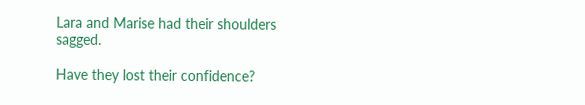Lara and Marise had their shoulders sagged.

Have they lost their confidence?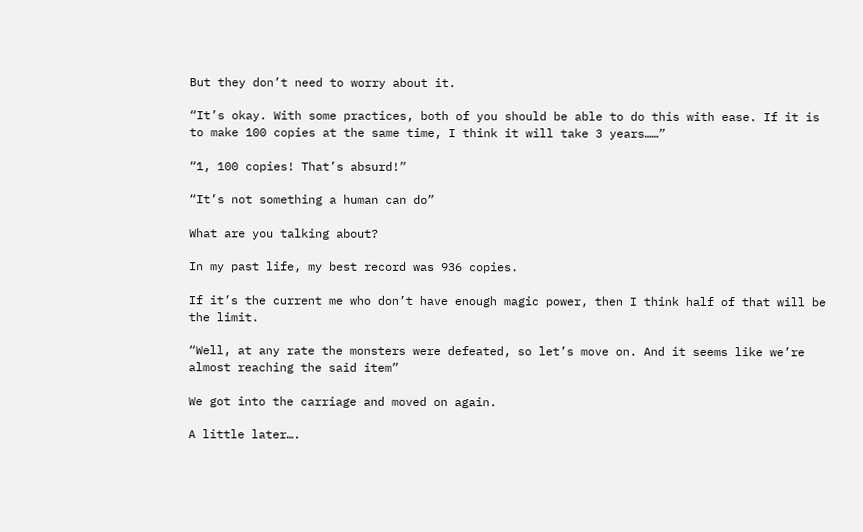But they don’t need to worry about it.

“It’s okay. With some practices, both of you should be able to do this with ease. If it is to make 100 copies at the same time, I think it will take 3 years……”

“1, 100 copies! That’s absurd!”

“It’s not something a human can do”

What are you talking about?

In my past life, my best record was 936 copies.

If it’s the current me who don’t have enough magic power, then I think half of that will be the limit.

“Well, at any rate the monsters were defeated, so let’s move on. And it seems like we’re almost reaching the said item”

We got into the carriage and moved on again.

A little later….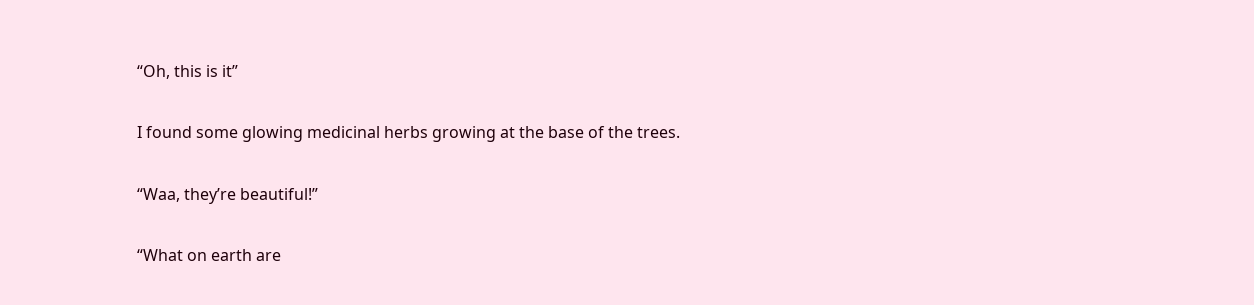“Oh, this is it”

I found some glowing medicinal herbs growing at the base of the trees.

“Waa, they’re beautiful!”

“What on earth are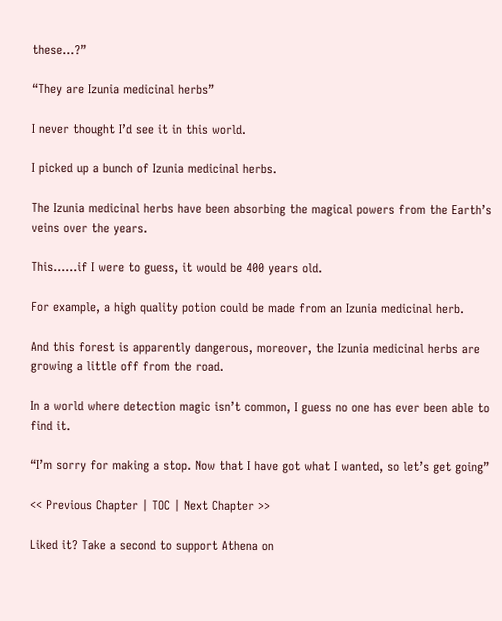these…?”

“They are Izunia medicinal herbs”

I never thought I’d see it in this world.

I picked up a bunch of Izunia medicinal herbs.

The Izunia medicinal herbs have been absorbing the magical powers from the Earth’s veins over the years.

This……if I were to guess, it would be 400 years old.

For example, a high quality potion could be made from an Izunia medicinal herb.

And this forest is apparently dangerous, moreover, the Izunia medicinal herbs are growing a little off from the road.

In a world where detection magic isn’t common, I guess no one has ever been able to find it.

“I’m sorry for making a stop. Now that I have got what I wanted, so let’s get going”

<< Previous Chapter | TOC | Next Chapter >>

Liked it? Take a second to support Athena on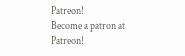Patreon!
Become a patron at Patreon!